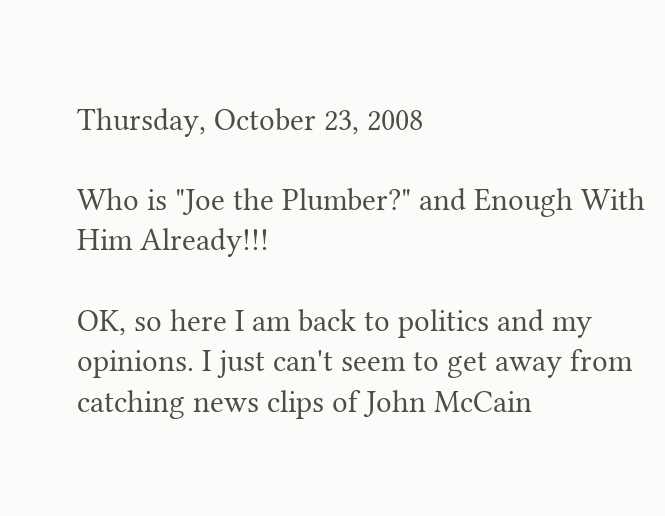Thursday, October 23, 2008

Who is "Joe the Plumber?" and Enough With Him Already!!!

OK, so here I am back to politics and my opinions. I just can't seem to get away from catching news clips of John McCain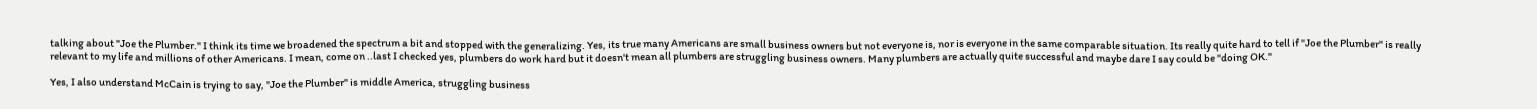talking about "Joe the Plumber." I think its time we broadened the spectrum a bit and stopped with the generalizing. Yes, its true many Americans are small business owners but not everyone is, nor is everyone in the same comparable situation. Its really quite hard to tell if "Joe the Plumber" is really relevant to my life and millions of other Americans. I mean, come on ..last I checked yes, plumbers do work hard but it doesn't mean all plumbers are struggling business owners. Many plumbers are actually quite successful and maybe dare I say could be "doing OK."

Yes, I also understand McCain is trying to say, "Joe the Plumber" is middle America, struggling business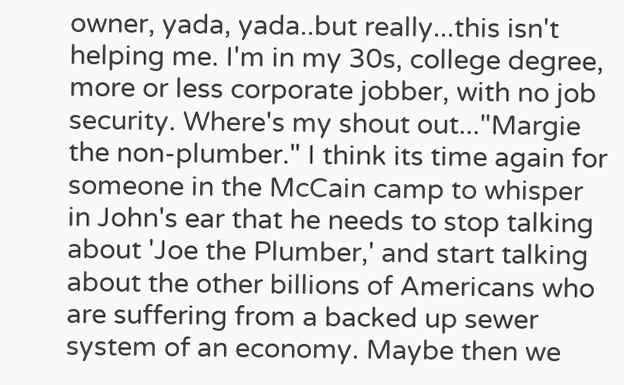owner, yada, yada..but really...this isn't helping me. I'm in my 30s, college degree, more or less corporate jobber, with no job security. Where's my shout out..."Margie the non-plumber." I think its time again for someone in the McCain camp to whisper in John's ear that he needs to stop talking about 'Joe the Plumber,' and start talking about the other billions of Americans who are suffering from a backed up sewer system of an economy. Maybe then we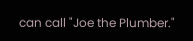can call "Joe the Plumber."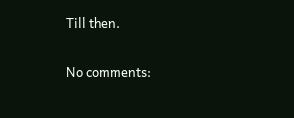Till then.

No comments: